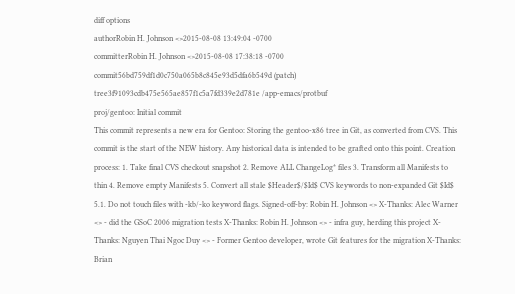diff options
authorRobin H. Johnson <>2015-08-08 13:49:04 -0700
committerRobin H. Johnson <>2015-08-08 17:38:18 -0700
commit56bd759df1d0c750a065b8c845e93d5dfa6b549d (patch)
tree3f91093cdb475e565ae857f1c5a7fd339e2d781e /app-emacs/protbuf
proj/gentoo: Initial commit
This commit represents a new era for Gentoo: Storing the gentoo-x86 tree in Git, as converted from CVS. This commit is the start of the NEW history. Any historical data is intended to be grafted onto this point. Creation process: 1. Take final CVS checkout snapshot 2. Remove ALL ChangeLog* files 3. Transform all Manifests to thin 4. Remove empty Manifests 5. Convert all stale $Header$/$Id$ CVS keywords to non-expanded Git $Id$ 5.1. Do not touch files with -kb/-ko keyword flags. Signed-off-by: Robin H. Johnson <> X-Thanks: Alec Warner <> - did the GSoC 2006 migration tests X-Thanks: Robin H. Johnson <> - infra guy, herding this project X-Thanks: Nguyen Thai Ngoc Duy <> - Former Gentoo developer, wrote Git features for the migration X-Thanks: Brian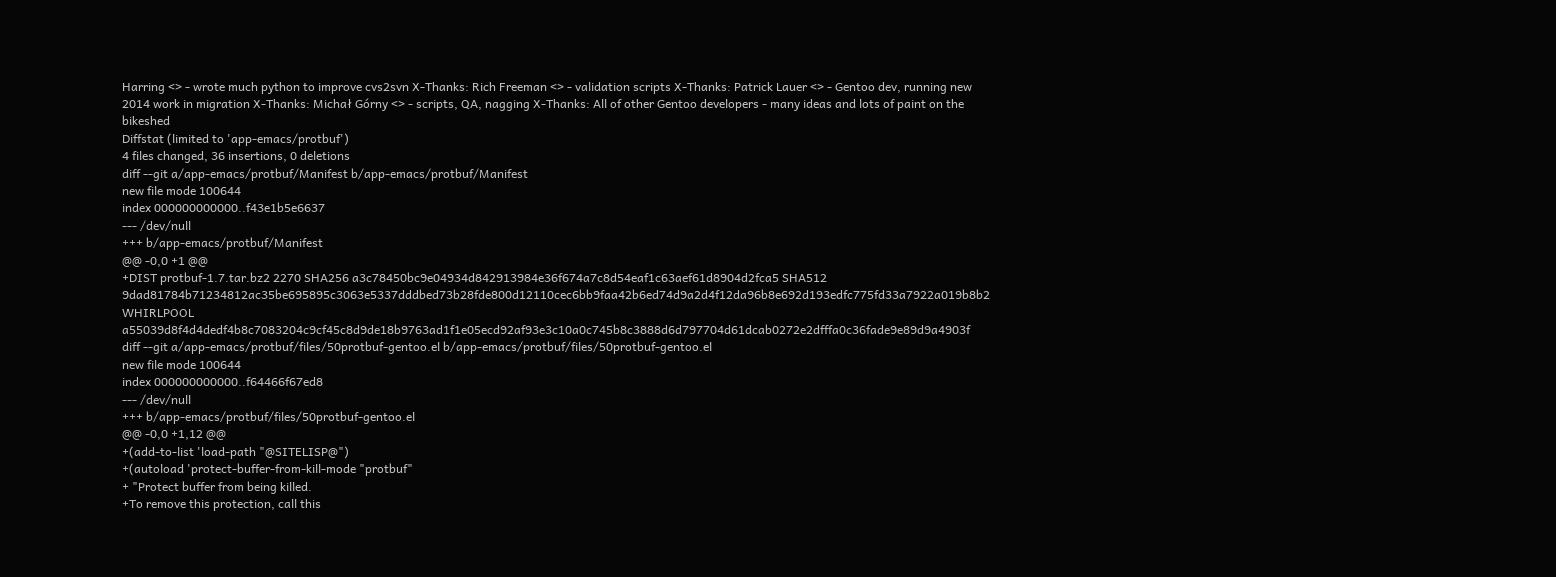Harring <> - wrote much python to improve cvs2svn X-Thanks: Rich Freeman <> - validation scripts X-Thanks: Patrick Lauer <> - Gentoo dev, running new 2014 work in migration X-Thanks: Michał Górny <> - scripts, QA, nagging X-Thanks: All of other Gentoo developers - many ideas and lots of paint on the bikeshed
Diffstat (limited to 'app-emacs/protbuf')
4 files changed, 36 insertions, 0 deletions
diff --git a/app-emacs/protbuf/Manifest b/app-emacs/protbuf/Manifest
new file mode 100644
index 000000000000..f43e1b5e6637
--- /dev/null
+++ b/app-emacs/protbuf/Manifest
@@ -0,0 +1 @@
+DIST protbuf-1.7.tar.bz2 2270 SHA256 a3c78450bc9e04934d842913984e36f674a7c8d54eaf1c63aef61d8904d2fca5 SHA512 9dad81784b71234812ac35be695895c3063e5337dddbed73b28fde800d12110cec6bb9faa42b6ed74d9a2d4f12da96b8e692d193edfc775fd33a7922a019b8b2 WHIRLPOOL a55039d8f4d4dedf4b8c7083204c9cf45c8d9de18b9763ad1f1e05ecd92af93e3c10a0c745b8c3888d6d797704d61dcab0272e2dfffa0c36fade9e89d9a4903f
diff --git a/app-emacs/protbuf/files/50protbuf-gentoo.el b/app-emacs/protbuf/files/50protbuf-gentoo.el
new file mode 100644
index 000000000000..f64466f67ed8
--- /dev/null
+++ b/app-emacs/protbuf/files/50protbuf-gentoo.el
@@ -0,0 +1,12 @@
+(add-to-list 'load-path "@SITELISP@")
+(autoload 'protect-buffer-from-kill-mode "protbuf"
+ "Protect buffer from being killed.
+To remove this protection, call this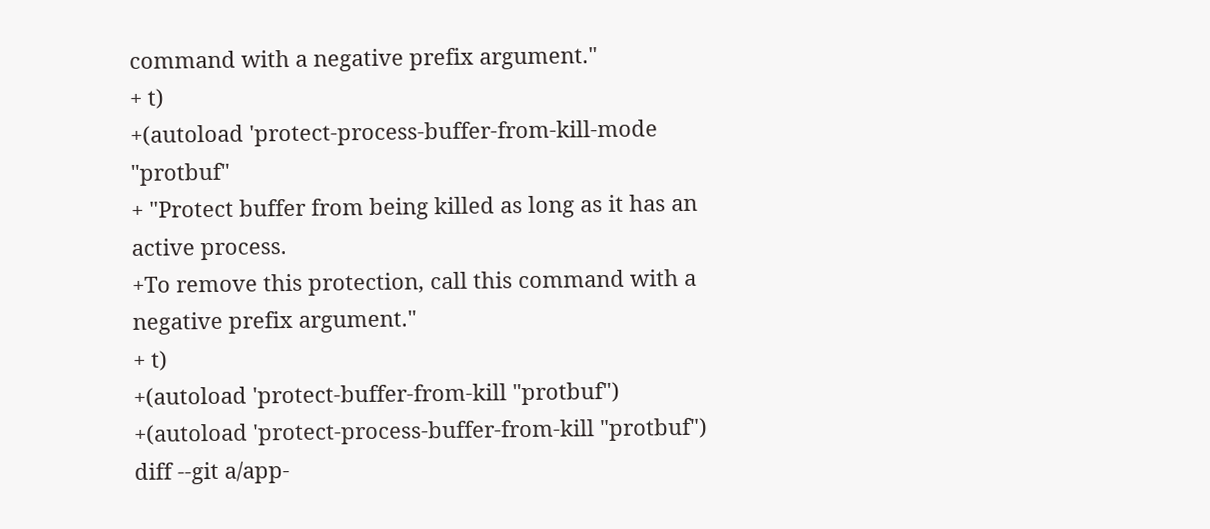command with a negative prefix argument."
+ t)
+(autoload 'protect-process-buffer-from-kill-mode "protbuf"
+ "Protect buffer from being killed as long as it has an active process.
+To remove this protection, call this command with a negative prefix argument."
+ t)
+(autoload 'protect-buffer-from-kill "protbuf")
+(autoload 'protect-process-buffer-from-kill "protbuf")
diff --git a/app-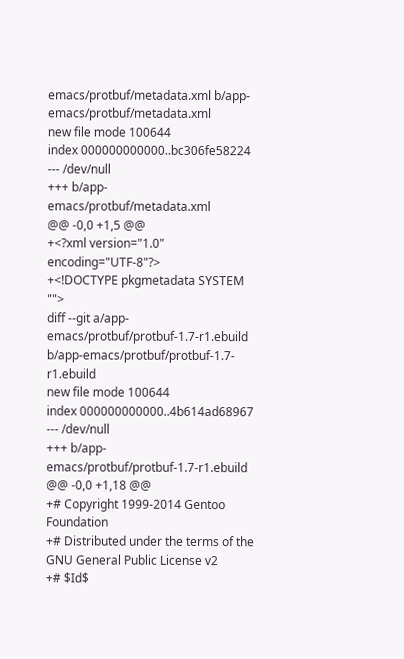emacs/protbuf/metadata.xml b/app-emacs/protbuf/metadata.xml
new file mode 100644
index 000000000000..bc306fe58224
--- /dev/null
+++ b/app-emacs/protbuf/metadata.xml
@@ -0,0 +1,5 @@
+<?xml version="1.0" encoding="UTF-8"?>
+<!DOCTYPE pkgmetadata SYSTEM "">
diff --git a/app-emacs/protbuf/protbuf-1.7-r1.ebuild b/app-emacs/protbuf/protbuf-1.7-r1.ebuild
new file mode 100644
index 000000000000..4b614ad68967
--- /dev/null
+++ b/app-emacs/protbuf/protbuf-1.7-r1.ebuild
@@ -0,0 +1,18 @@
+# Copyright 1999-2014 Gentoo Foundation
+# Distributed under the terms of the GNU General Public License v2
+# $Id$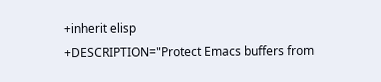+inherit elisp
+DESCRIPTION="Protect Emacs buffers from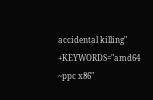accidental killing"
+KEYWORDS="amd64 ~ppc x86"